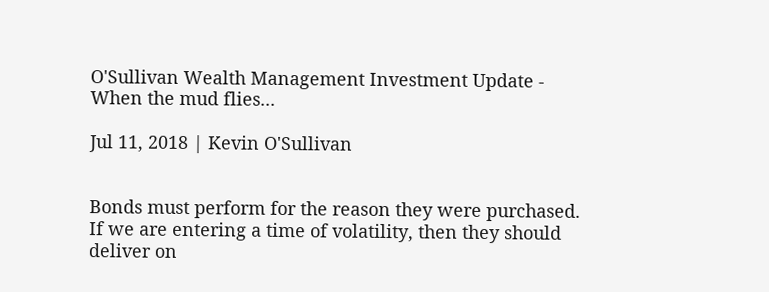O'Sullivan Wealth Management Investment Update - When the mud flies...

Jul 11, 2018 | Kevin O'Sullivan


Bonds must perform for the reason they were purchased. If we are entering a time of volatility, then they should deliver on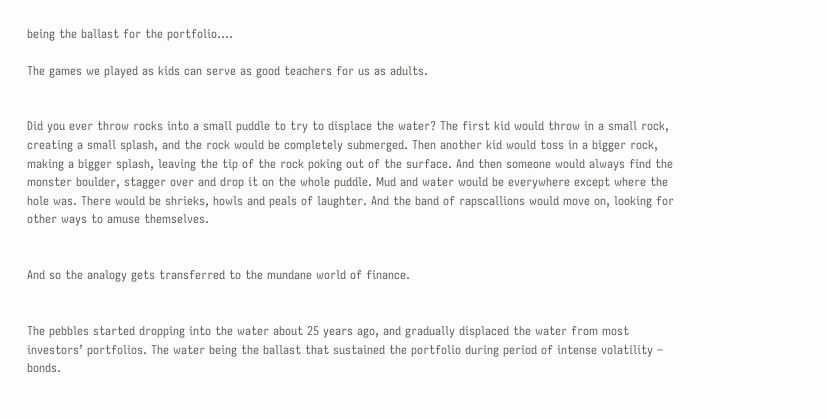being the ballast for the portfolio....

The games we played as kids can serve as good teachers for us as adults.


Did you ever throw rocks into a small puddle to try to displace the water? The first kid would throw in a small rock, creating a small splash, and the rock would be completely submerged. Then another kid would toss in a bigger rock, making a bigger splash, leaving the tip of the rock poking out of the surface. And then someone would always find the monster boulder, stagger over and drop it on the whole puddle. Mud and water would be everywhere except where the hole was. There would be shrieks, howls and peals of laughter. And the band of rapscallions would move on, looking for other ways to amuse themselves.


And so the analogy gets transferred to the mundane world of finance.


The pebbles started dropping into the water about 25 years ago, and gradually displaced the water from most investors’ portfolios. The water being the ballast that sustained the portfolio during period of intense volatility – bonds.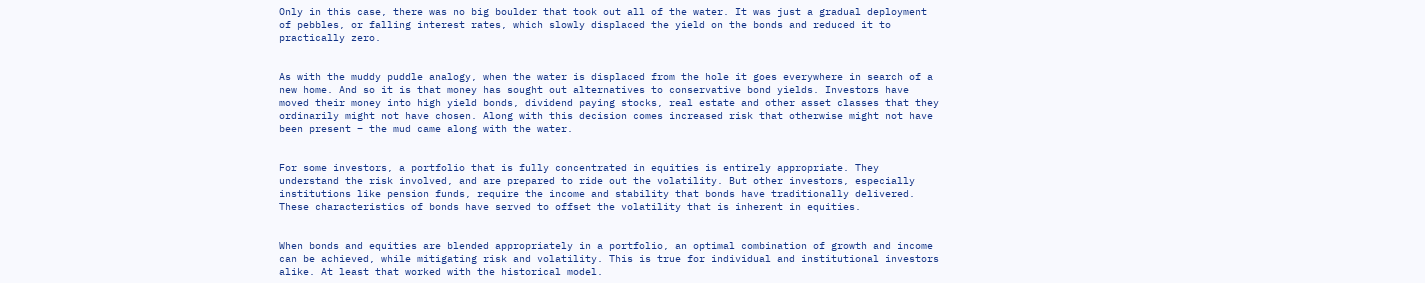Only in this case, there was no big boulder that took out all of the water. It was just a gradual deployment of pebbles, or falling interest rates, which slowly displaced the yield on the bonds and reduced it to practically zero.


As with the muddy puddle analogy, when the water is displaced from the hole it goes everywhere in search of a new home. And so it is that money has sought out alternatives to conservative bond yields. Investors have moved their money into high yield bonds, dividend paying stocks, real estate and other asset classes that they ordinarily might not have chosen. Along with this decision comes increased risk that otherwise might not have been present – the mud came along with the water.


For some investors, a portfolio that is fully concentrated in equities is entirely appropriate. They understand the risk involved, and are prepared to ride out the volatility. But other investors, especially institutions like pension funds, require the income and stability that bonds have traditionally delivered. These characteristics of bonds have served to offset the volatility that is inherent in equities.


When bonds and equities are blended appropriately in a portfolio, an optimal combination of growth and income can be achieved, while mitigating risk and volatility. This is true for individual and institutional investors alike. At least that worked with the historical model.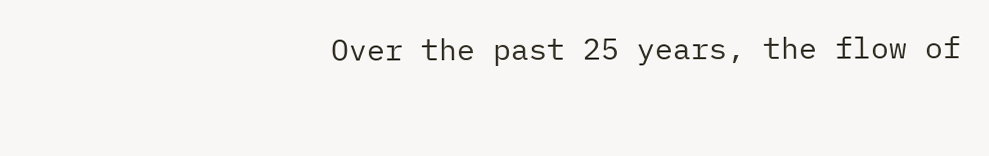Over the past 25 years, the flow of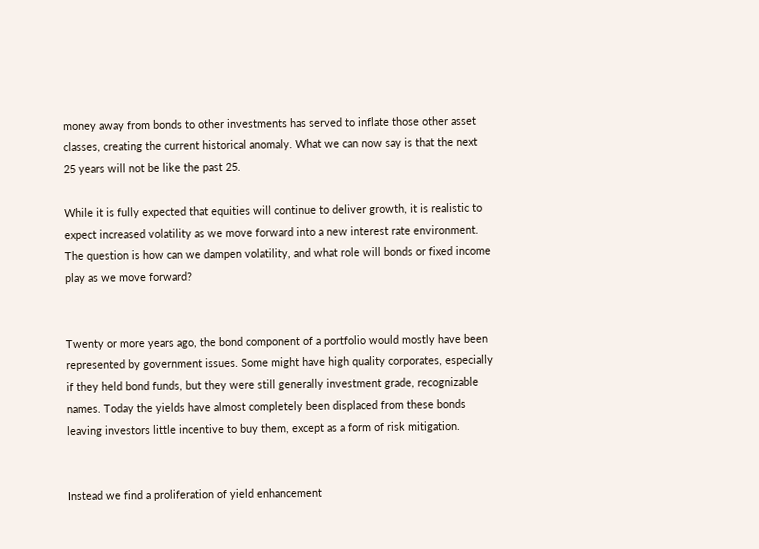money away from bonds to other investments has served to inflate those other asset classes, creating the current historical anomaly. What we can now say is that the next 25 years will not be like the past 25.

While it is fully expected that equities will continue to deliver growth, it is realistic to expect increased volatility as we move forward into a new interest rate environment. The question is how can we dampen volatility, and what role will bonds or fixed income play as we move forward?


Twenty or more years ago, the bond component of a portfolio would mostly have been represented by government issues. Some might have high quality corporates, especially if they held bond funds, but they were still generally investment grade, recognizable names. Today the yields have almost completely been displaced from these bonds leaving investors little incentive to buy them, except as a form of risk mitigation.


Instead we find a proliferation of yield enhancement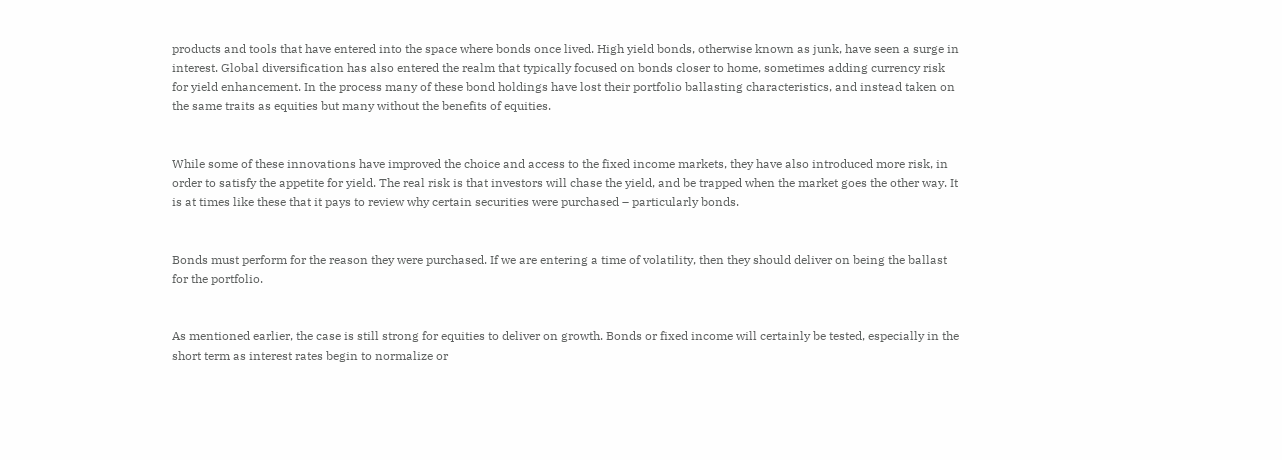products and tools that have entered into the space where bonds once lived. High yield bonds, otherwise known as junk, have seen a surge in interest. Global diversification has also entered the realm that typically focused on bonds closer to home, sometimes adding currency risk for yield enhancement. In the process many of these bond holdings have lost their portfolio ballasting characteristics, and instead taken on the same traits as equities but many without the benefits of equities.


While some of these innovations have improved the choice and access to the fixed income markets, they have also introduced more risk, in order to satisfy the appetite for yield. The real risk is that investors will chase the yield, and be trapped when the market goes the other way. It is at times like these that it pays to review why certain securities were purchased – particularly bonds.


Bonds must perform for the reason they were purchased. If we are entering a time of volatility, then they should deliver on being the ballast for the portfolio.


As mentioned earlier, the case is still strong for equities to deliver on growth. Bonds or fixed income will certainly be tested, especially in the short term as interest rates begin to normalize or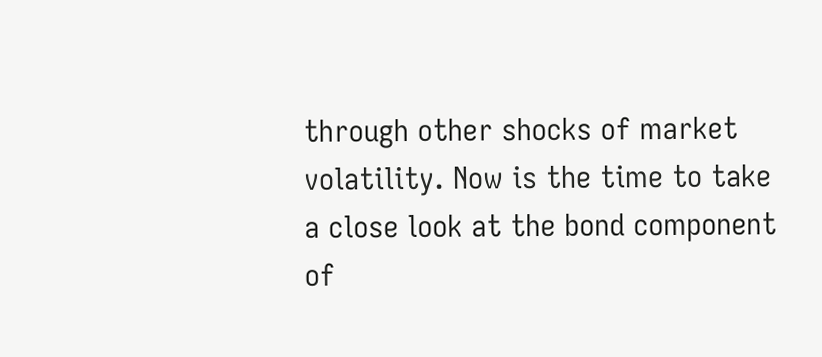through other shocks of market volatility. Now is the time to take a close look at the bond component of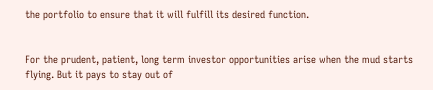the portfolio to ensure that it will fulfill its desired function.


For the prudent, patient, long term investor opportunities arise when the mud starts flying. But it pays to stay out of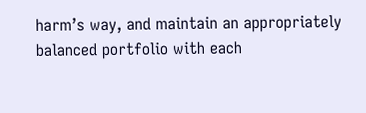harm’s way, and maintain an appropriately balanced portfolio with each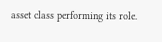asset class performing its role.